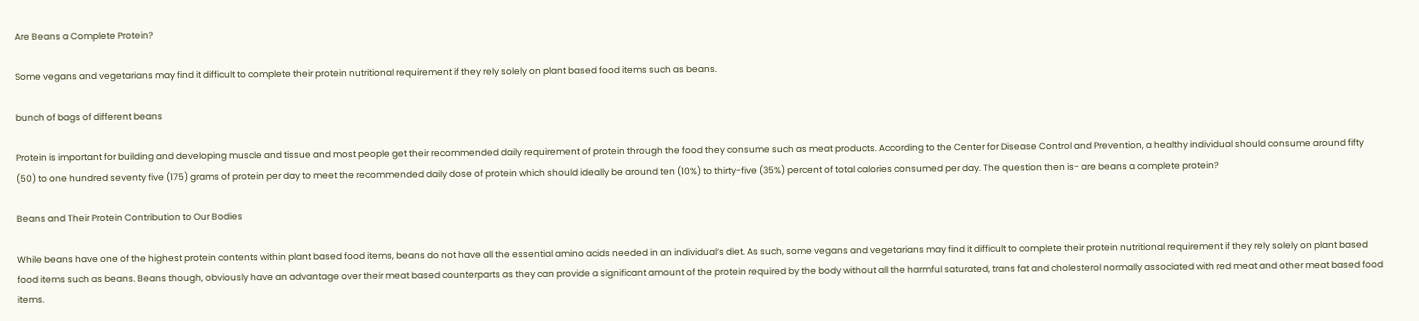Are Beans a Complete Protein?

Some vegans and vegetarians may find it difficult to complete their protein nutritional requirement if they rely solely on plant based food items such as beans.

bunch of bags of different beans

Protein is important for building and developing muscle and tissue and most people get their recommended daily requirement of protein through the food they consume such as meat products. According to the Center for Disease Control and Prevention, a healthy individual should consume around fifty (50) to one hundred seventy five (175) grams of protein per day to meet the recommended daily dose of protein which should ideally be around ten (10%) to thirty-five (35%) percent of total calories consumed per day. The question then is- are beans a complete protein?

Beans and Their Protein Contribution to Our Bodies

While beans have one of the highest protein contents within plant based food items, beans do not have all the essential amino acids needed in an individual’s diet. As such, some vegans and vegetarians may find it difficult to complete their protein nutritional requirement if they rely solely on plant based food items such as beans. Beans though, obviously have an advantage over their meat based counterparts as they can provide a significant amount of the protein required by the body without all the harmful saturated, trans fat and cholesterol normally associated with red meat and other meat based food items.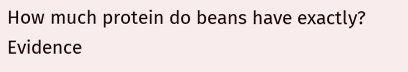How much protein do beans have exactly? Evidence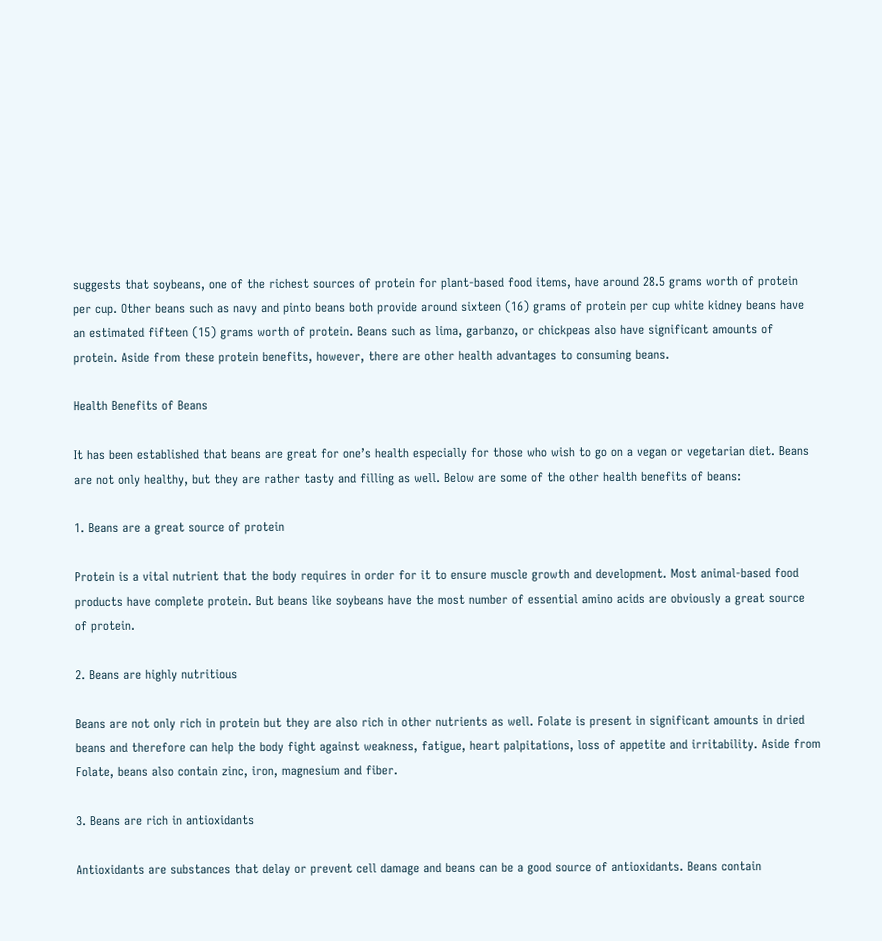suggests that soybeans, one of the richest sources of protein for plant-based food items, have around 28.5 grams worth of protein per cup. Other beans such as navy and pinto beans both provide around sixteen (16) grams of protein per cup white kidney beans have an estimated fifteen (15) grams worth of protein. Beans such as lima, garbanzo, or chickpeas also have significant amounts of protein. Aside from these protein benefits, however, there are other health advantages to consuming beans.

Health Benefits of Beans

It has been established that beans are great for one’s health especially for those who wish to go on a vegan or vegetarian diet. Beans are not only healthy, but they are rather tasty and filling as well. Below are some of the other health benefits of beans:

1. Beans are a great source of protein

Protein is a vital nutrient that the body requires in order for it to ensure muscle growth and development. Most animal-based food products have complete protein. But beans like soybeans have the most number of essential amino acids are obviously a great source of protein.

2. Beans are highly nutritious

Beans are not only rich in protein but they are also rich in other nutrients as well. Folate is present in significant amounts in dried beans and therefore can help the body fight against weakness, fatigue, heart palpitations, loss of appetite and irritability. Aside from Folate, beans also contain zinc, iron, magnesium and fiber.

3. Beans are rich in antioxidants

Antioxidants are substances that delay or prevent cell damage and beans can be a good source of antioxidants. Beans contain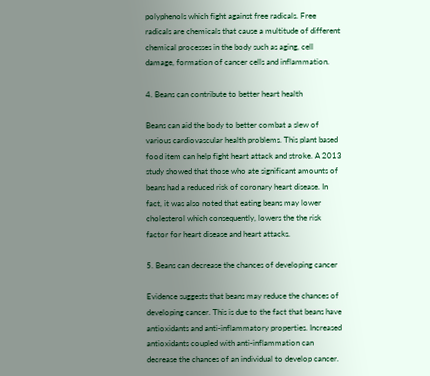polyphenols which fight against free radicals. Free radicals are chemicals that cause a multitude of different chemical processes in the body such as aging, cell damage, formation of cancer cells and inflammation.

4. Beans can contribute to better heart health

Beans can aid the body to better combat a slew of various cardiovascular health problems. This plant based food item can help fight heart attack and stroke. A 2013 study showed that those who ate significant amounts of beans had a reduced risk of coronary heart disease. In fact, it was also noted that eating beans may lower cholesterol which consequently, lowers the the risk factor for heart disease and heart attacks.

5. Beans can decrease the chances of developing cancer

Evidence suggests that beans may reduce the chances of developing cancer. This is due to the fact that beans have antioxidants and anti-inflammatory properties. Increased antioxidants coupled with anti-inflammation can decrease the chances of an individual to develop cancer.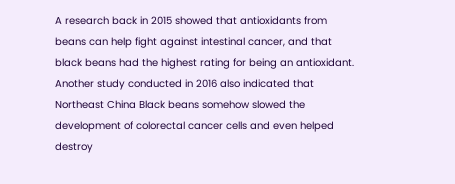A research back in 2015 showed that antioxidants from beans can help fight against intestinal cancer, and that black beans had the highest rating for being an antioxidant. Another study conducted in 2016 also indicated that Northeast China Black beans somehow slowed the development of colorectal cancer cells and even helped destroy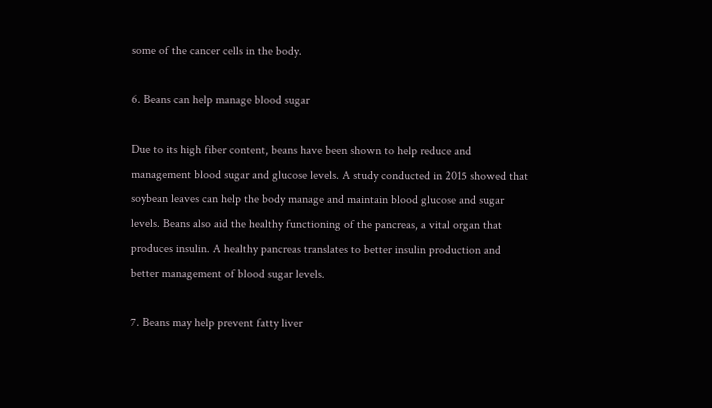some of the cancer cells in the body.

6. Beans can help manage blood sugar

Due to its high fiber content, beans have been shown to help reduce and management blood sugar and glucose levels. A study conducted in 2015 showed that soybean leaves can help the body manage and maintain blood glucose and sugar levels. Beans also aid the healthy functioning of the pancreas, a vital organ that produces insulin. A healthy pancreas translates to better insulin production and better management of blood sugar levels.

7. Beans may help prevent fatty liver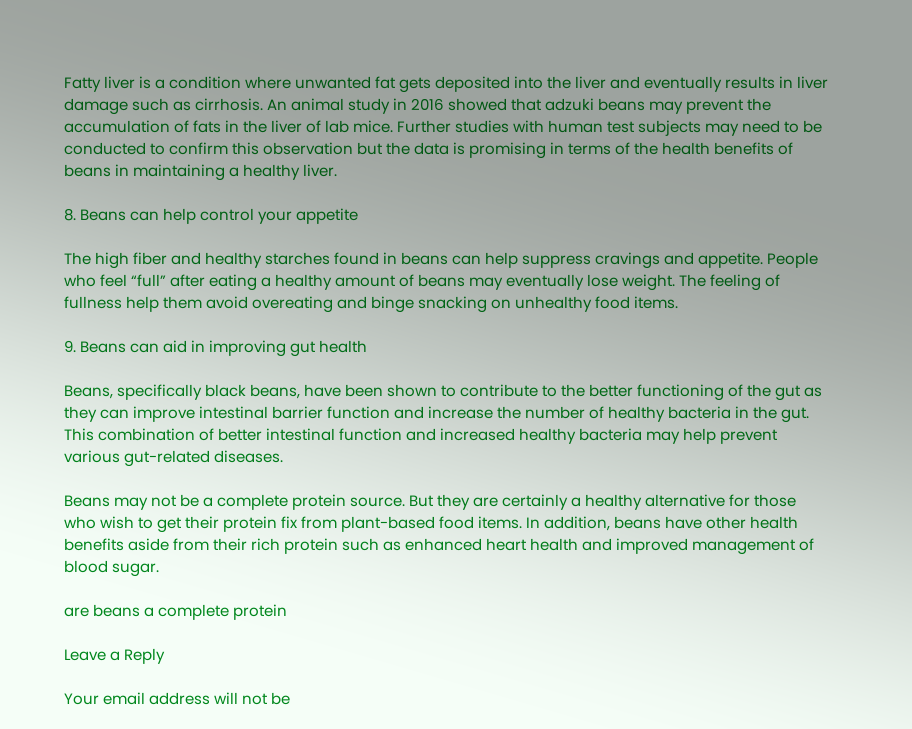Fatty liver is a condition where unwanted fat gets deposited into the liver and eventually results in liver damage such as cirrhosis. An animal study in 2016 showed that adzuki beans may prevent the accumulation of fats in the liver of lab mice. Further studies with human test subjects may need to be conducted to confirm this observation but the data is promising in terms of the health benefits of beans in maintaining a healthy liver.

8. Beans can help control your appetite

The high fiber and healthy starches found in beans can help suppress cravings and appetite. People who feel “full” after eating a healthy amount of beans may eventually lose weight. The feeling of fullness help them avoid overeating and binge snacking on unhealthy food items.

9. Beans can aid in improving gut health

Beans, specifically black beans, have been shown to contribute to the better functioning of the gut as they can improve intestinal barrier function and increase the number of healthy bacteria in the gut. This combination of better intestinal function and increased healthy bacteria may help prevent various gut-related diseases.

Beans may not be a complete protein source. But they are certainly a healthy alternative for those who wish to get their protein fix from plant-based food items. In addition, beans have other health benefits aside from their rich protein such as enhanced heart health and improved management of blood sugar.

are beans a complete protein

Leave a Reply

Your email address will not be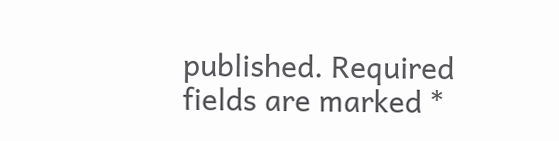published. Required fields are marked *